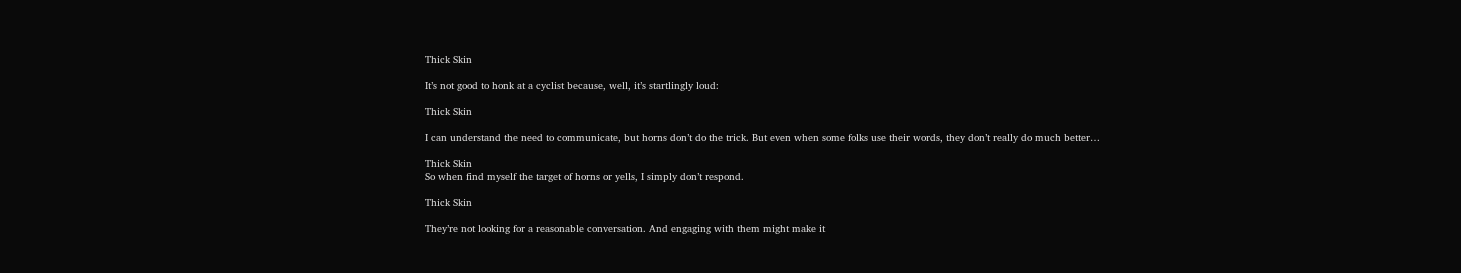Thick Skin

It’s not good to honk at a cyclist because, well, it’s startlingly loud:

Thick Skin

I can understand the need to communicate, but horns don’t do the trick. But even when some folks use their words, they don’t really do much better…

Thick Skin
So when find myself the target of horns or yells, I simply don’t respond.

Thick Skin

They’re not looking for a reasonable conversation. And engaging with them might make it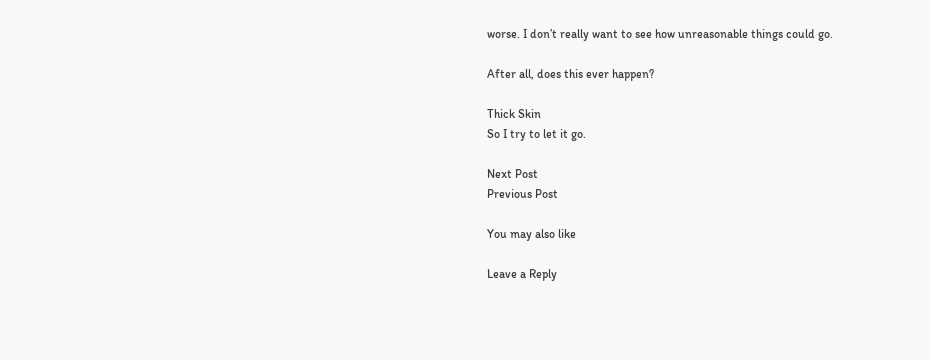worse. I don’t really want to see how unreasonable things could go.

After all, does this ever happen?

Thick Skin
So I try to let it go.

Next Post
Previous Post

You may also like

Leave a Reply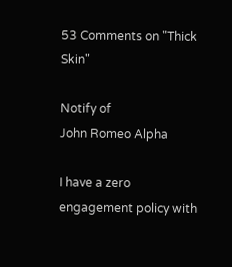53 Comments on "Thick Skin"

Notify of
John Romeo Alpha

I have a zero engagement policy with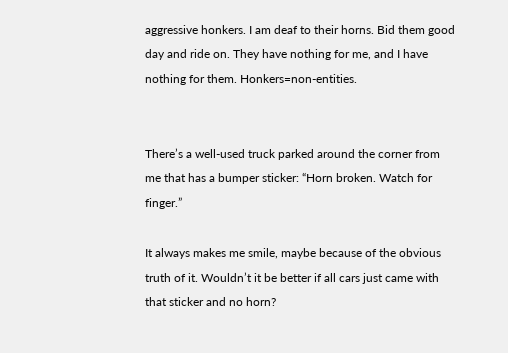aggressive honkers. I am deaf to their horns. Bid them good day and ride on. They have nothing for me, and I have nothing for them. Honkers=non-entities.


There’s a well-used truck parked around the corner from me that has a bumper sticker: “Horn broken. Watch for finger.”

It always makes me smile, maybe because of the obvious truth of it. Wouldn’t it be better if all cars just came with that sticker and no horn?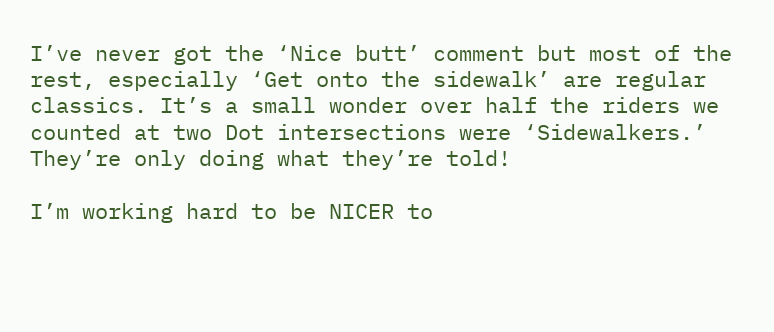I’ve never got the ‘Nice butt’ comment but most of the rest, especially ‘Get onto the sidewalk’ are regular classics. It’s a small wonder over half the riders we counted at two Dot intersections were ‘Sidewalkers.’ They’re only doing what they’re told!

I’m working hard to be NICER to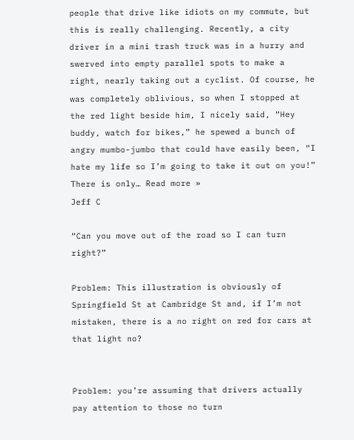people that drive like idiots on my commute, but this is really challenging. Recently, a city driver in a mini trash truck was in a hurry and swerved into empty parallel spots to make a right, nearly taking out a cyclist. Of course, he was completely oblivious, so when I stopped at the red light beside him, I nicely said, “Hey buddy, watch for bikes,” he spewed a bunch of angry mumbo-jumbo that could have easily been, “I hate my life so I’m going to take it out on you!” There is only… Read more »
Jeff C

“Can you move out of the road so I can turn right?”

Problem: This illustration is obviously of Springfield St at Cambridge St and, if I’m not mistaken, there is a no right on red for cars at that light no?


Problem: you’re assuming that drivers actually pay attention to those no turn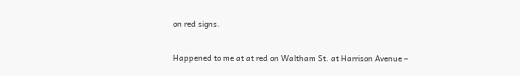on red signs.


Happened to me at at red on Waltham St. at Harrison Avenue –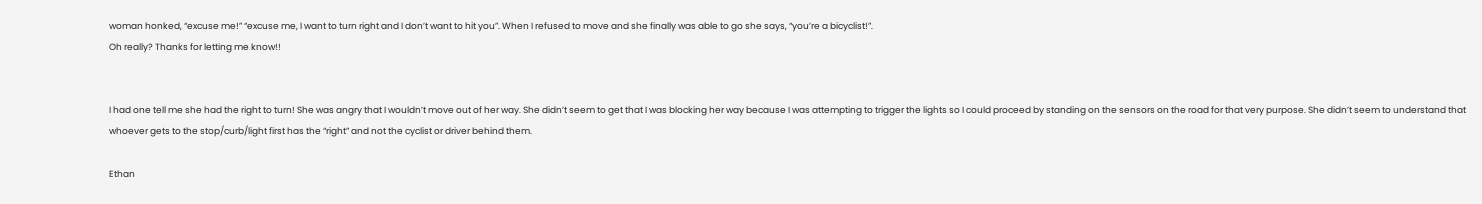woman honked, “excuse me!” “excuse me, I want to turn right and I don’t want to hit you”. When I refused to move and she finally was able to go she says, “you’re a bicyclist!”.
Oh really? Thanks for letting me know!!


I had one tell me she had the right to turn! She was angry that I wouldn’t move out of her way. She didn’t seem to get that I was blocking her way because I was attempting to trigger the lights so I could proceed by standing on the sensors on the road for that very purpose. She didn’t seem to understand that whoever gets to the stop/curb/light first has the “right” and not the cyclist or driver behind them.

Ethan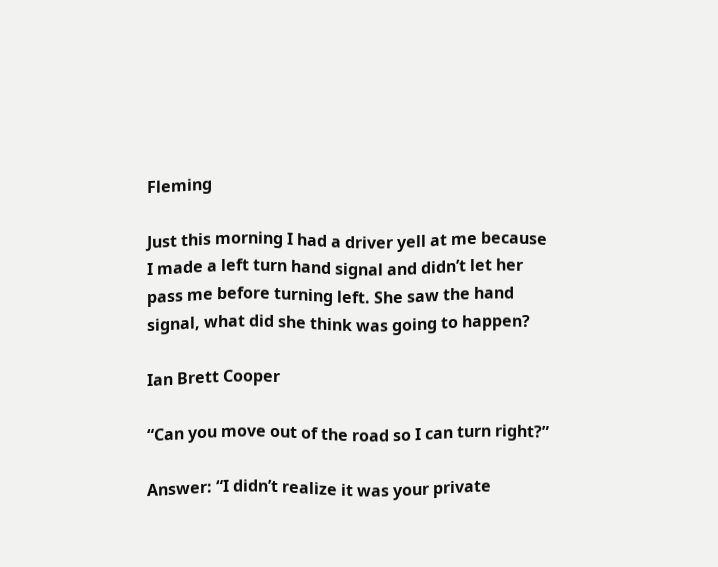Fleming

Just this morning I had a driver yell at me because I made a left turn hand signal and didn’t let her pass me before turning left. She saw the hand signal, what did she think was going to happen?

Ian Brett Cooper

“Can you move out of the road so I can turn right?”

Answer: “I didn’t realize it was your private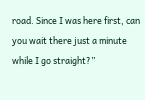road. Since I was here first, can you wait there just a minute while I go straight?”